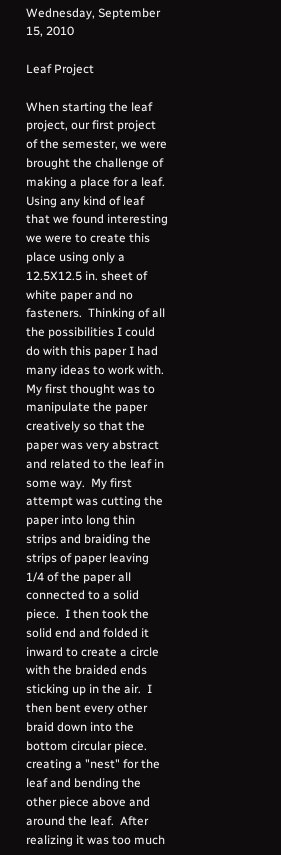Wednesday, September 15, 2010

Leaf Project

When starting the leaf project, our first project of the semester, we were brought the challenge of making a place for a leaf.  Using any kind of leaf that we found interesting we were to create this place using only a 12.5X12.5 in. sheet of white paper and no fasteners.  Thinking of all the possibilities I could do with this paper I had many ideas to work with.  My first thought was to manipulate the paper creatively so that the paper was very abstract and related to the leaf in some way.  My first attempt was cutting the paper into long thin strips and braiding the strips of paper leaving 1/4 of the paper all connected to a solid piece.  I then took the solid end and folded it inward to create a circle with the braided ends sticking up in the air.  I then bent every other braid down into the bottom circular piece.  creating a "nest" for the leaf and bending the other piece above and around the leaf.  After realizing it was too much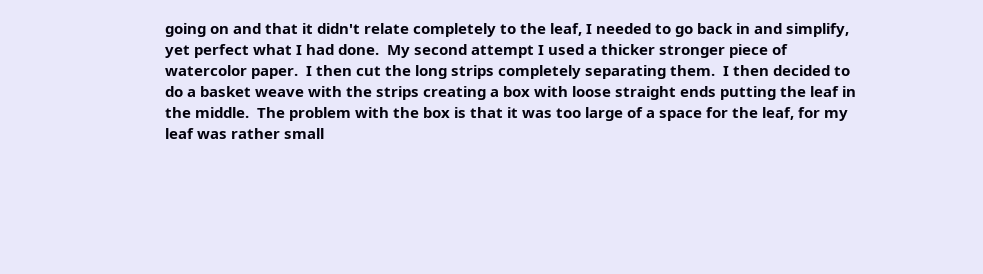going on and that it didn't relate completely to the leaf, I needed to go back in and simplify, yet perfect what I had done.  My second attempt I used a thicker stronger piece of watercolor paper.  I then cut the long strips completely separating them.  I then decided to do a basket weave with the strips creating a box with loose straight ends putting the leaf in the middle.  The problem with the box is that it was too large of a space for the leaf, for my leaf was rather small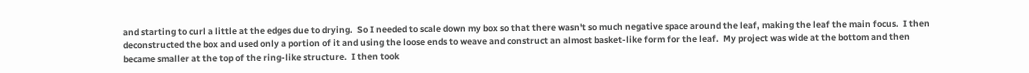and starting to curl a little at the edges due to drying.  So I needed to scale down my box so that there wasn't so much negative space around the leaf, making the leaf the main focus.  I then deconstructed the box and used only a portion of it and using the loose ends to weave and construct an almost basket-like form for the leaf.  My project was wide at the bottom and then became smaller at the top of the ring-like structure.  I then took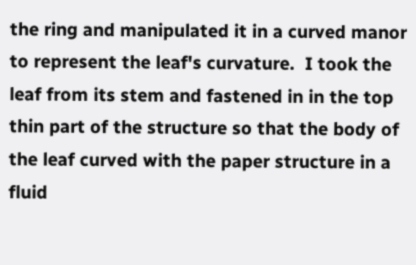the ring and manipulated it in a curved manor to represent the leaf's curvature.  I took the leaf from its stem and fastened in in the top thin part of the structure so that the body of the leaf curved with the paper structure in a fluid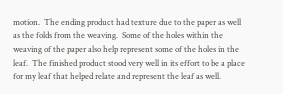motion.  The ending product had texture due to the paper as well as the folds from the weaving.  Some of the holes within the weaving of the paper also help represent some of the holes in the leaf.  The finished product stood very well in its effort to be a place for my leaf that helped relate and represent the leaf as well.